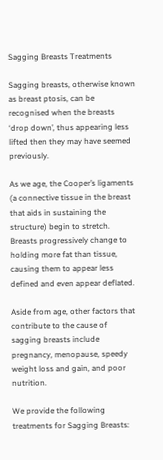Sagging Breasts Treatments

Sagging breasts, otherwise known as breast ptosis, can be recognised when the breasts ‘drop down’, thus appearing less lifted then they may have seemed previously.

As we age, the Cooper’s ligaments (a connective tissue in the breast that aids in sustaining the structure) begin to stretch. Breasts progressively change to holding more fat than tissue, causing them to appear less defined and even appear deflated.

Aside from age, other factors that contribute to the cause of sagging breasts include pregnancy, menopause, speedy weight loss and gain, and poor nutrition.

We provide the following treatments for Sagging Breasts: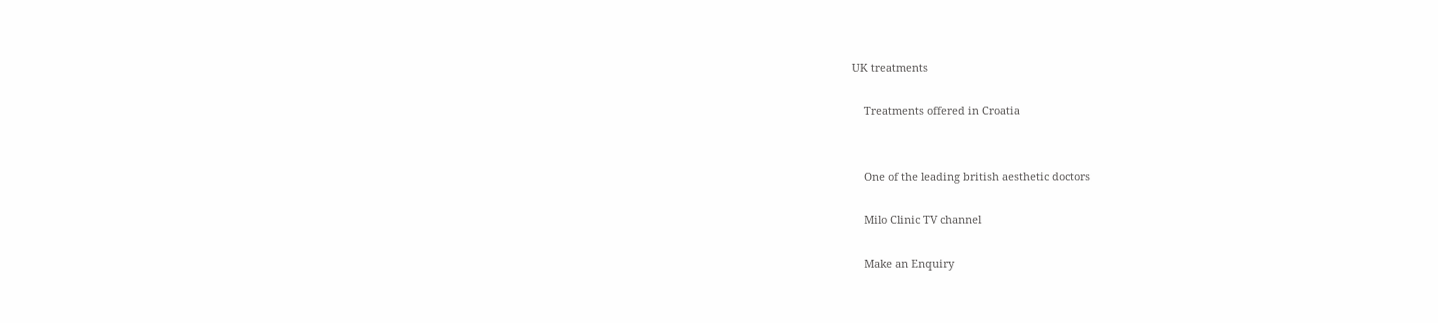UK treatments

    Treatments offered in Croatia


    One of the leading british aesthetic doctors

    Milo Clinic TV channel

    Make an Enquiry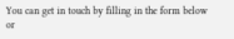You can get in touch by filling in the form below or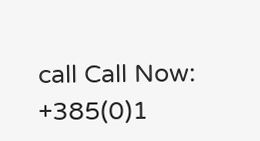call Call Now: +385(0)1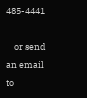485-4441

    or send an email to